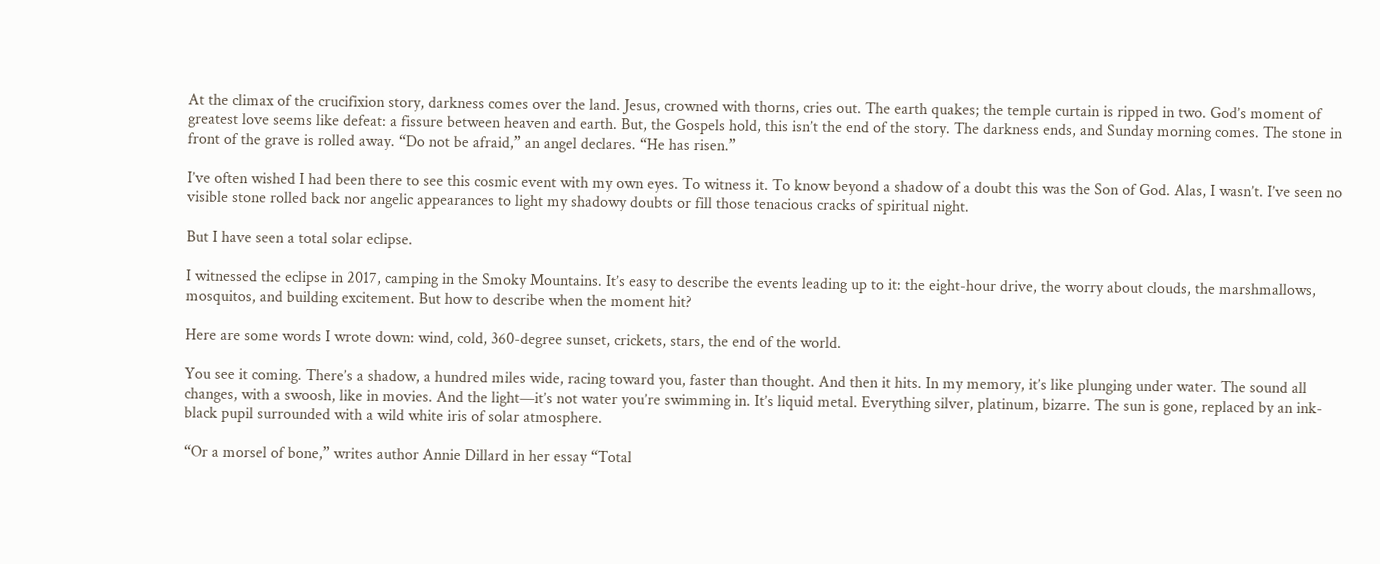At the climax of the crucifixion story, darkness comes over the land. Jesus, crowned with thorns, cries out. The earth quakes; the temple curtain is ripped in two. God’s moment of greatest love seems like defeat: a fissure between heaven and earth. But, the Gospels hold, this isn’t the end of the story. The darkness ends, and Sunday morning comes. The stone in front of the grave is rolled away. “Do not be afraid,” an angel declares. “He has risen.”

I’ve often wished I had been there to see this cosmic event with my own eyes. To witness it. To know beyond a shadow of a doubt this was the Son of God. Alas, I wasn’t. I’ve seen no visible stone rolled back nor angelic appearances to light my shadowy doubts or fill those tenacious cracks of spiritual night.

But I have seen a total solar eclipse.

I witnessed the eclipse in 2017, camping in the Smoky Mountains. It’s easy to describe the events leading up to it: the eight-hour drive, the worry about clouds, the marshmallows, mosquitos, and building excitement. But how to describe when the moment hit?

Here are some words I wrote down: wind, cold, 360-degree sunset, crickets, stars, the end of the world.

You see it coming. There’s a shadow, a hundred miles wide, racing toward you, faster than thought. And then it hits. In my memory, it’s like plunging under water. The sound all changes, with a swoosh, like in movies. And the light—it’s not water you’re swimming in. It’s liquid metal. Everything silver, platinum, bizarre. The sun is gone, replaced by an ink-black pupil surrounded with a wild white iris of solar atmosphere.

“Or a morsel of bone,” writes author Annie Dillard in her essay “Total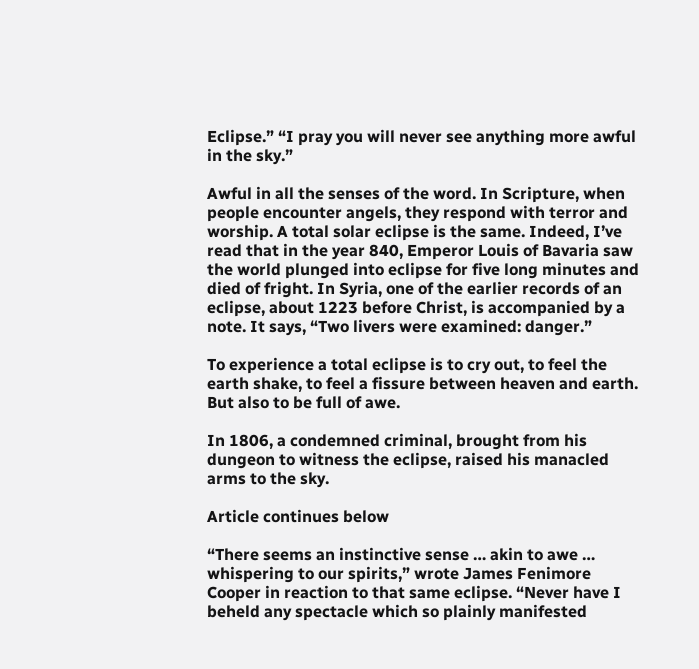Eclipse.” “I pray you will never see anything more awful in the sky.”

Awful in all the senses of the word. In Scripture, when people encounter angels, they respond with terror and worship. A total solar eclipse is the same. Indeed, I’ve read that in the year 840, Emperor Louis of Bavaria saw the world plunged into eclipse for five long minutes and died of fright. In Syria, one of the earlier records of an eclipse, about 1223 before Christ, is accompanied by a note. It says, “Two livers were examined: danger.”

To experience a total eclipse is to cry out, to feel the earth shake, to feel a fissure between heaven and earth. But also to be full of awe.

In 1806, a condemned criminal, brought from his dungeon to witness the eclipse, raised his manacled arms to the sky.

Article continues below

“There seems an instinctive sense … akin to awe … whispering to our spirits,” wrote James Fenimore Cooper in reaction to that same eclipse. “Never have I beheld any spectacle which so plainly manifested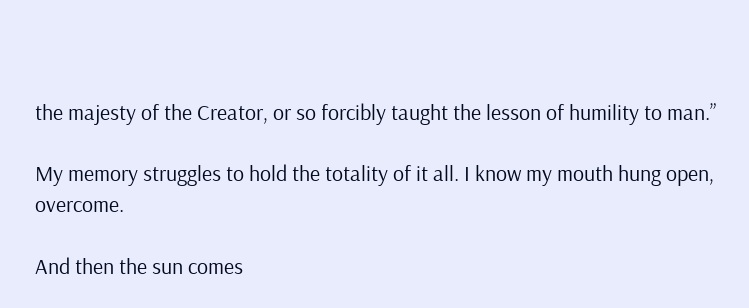the majesty of the Creator, or so forcibly taught the lesson of humility to man.”

My memory struggles to hold the totality of it all. I know my mouth hung open, overcome.

And then the sun comes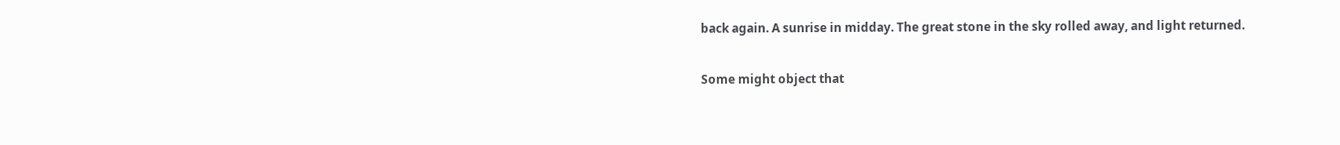back again. A sunrise in midday. The great stone in the sky rolled away, and light returned.

Some might object that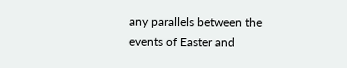any parallels between the events of Easter and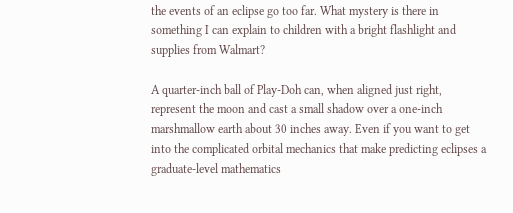the events of an eclipse go too far. What mystery is there in something I can explain to children with a bright flashlight and supplies from Walmart?

A quarter-inch ball of Play-Doh can, when aligned just right, represent the moon and cast a small shadow over a one-inch marshmallow earth about 30 inches away. Even if you want to get into the complicated orbital mechanics that make predicting eclipses a graduate-level mathematics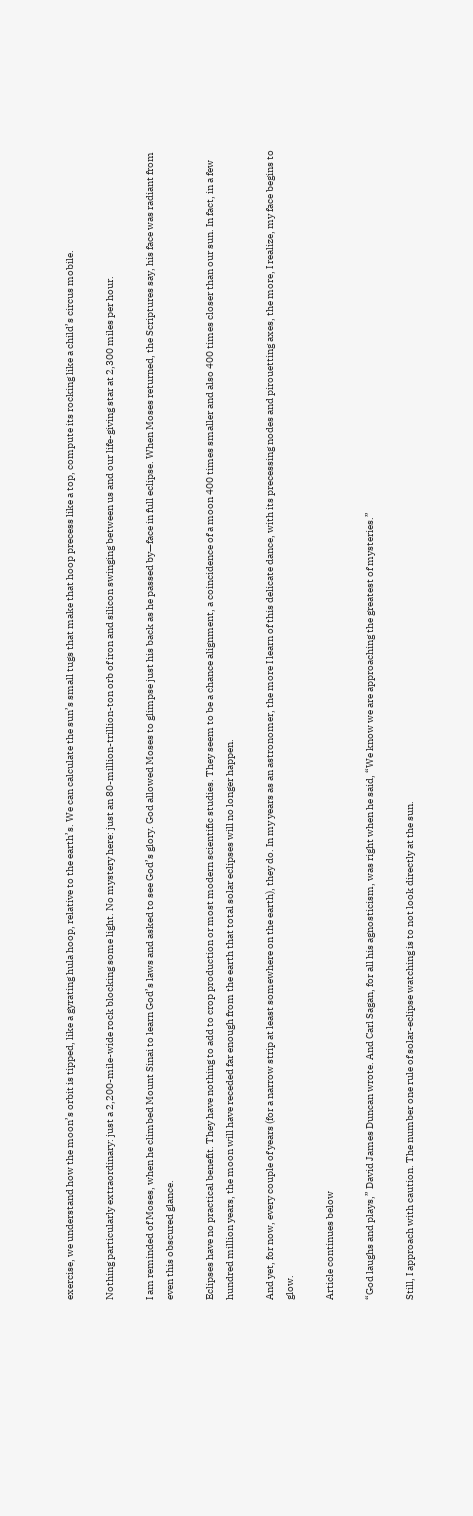exercise, we understand how the moon’s orbit is tipped, like a gyrating hula hoop, relative to the earth’s. We can calculate the sun’s small tugs that make that hoop precess like a top, compute its rocking like a child’s circus mobile.

Nothing particularly extraordinary: just a 2,200-mile-wide rock blocking some light. No mystery here: just an 80-million-trillion-ton orb of iron and silicon swinging between us and our life-giving star at 2,300 miles per hour.

I am reminded of Moses, when he climbed Mount Sinai to learn God’s laws and asked to see God’s glory. God allowed Moses to glimpse just his back as he passed by—face in full eclipse. When Moses returned, the Scriptures say, his face was radiant from even this obscured glance.

Eclipses have no practical benefit. They have nothing to add to crop production or most modern scientific studies. They seem to be a chance alignment, a coincidence of a moon 400 times smaller and also 400 times closer than our sun. In fact, in a few hundred million years, the moon will have receded far enough from the earth that total solar eclipses will no longer happen.

And yet, for now, every couple of years (for a narrow strip at least somewhere on the earth), they do. In my years as an astronomer, the more I learn of this delicate dance, with its precessing nodes and pirouetting axes, the more, I realize, my face begins to glow.

Article continues below

“God laughs and plays,” David James Duncan wrote. And Carl Sagan, for all his agnosticism, was right when he said, “We know we are approaching the greatest of mysteries.”

Still, I approach with caution. The number one rule of solar-eclipse watching is to not look directly at the sun.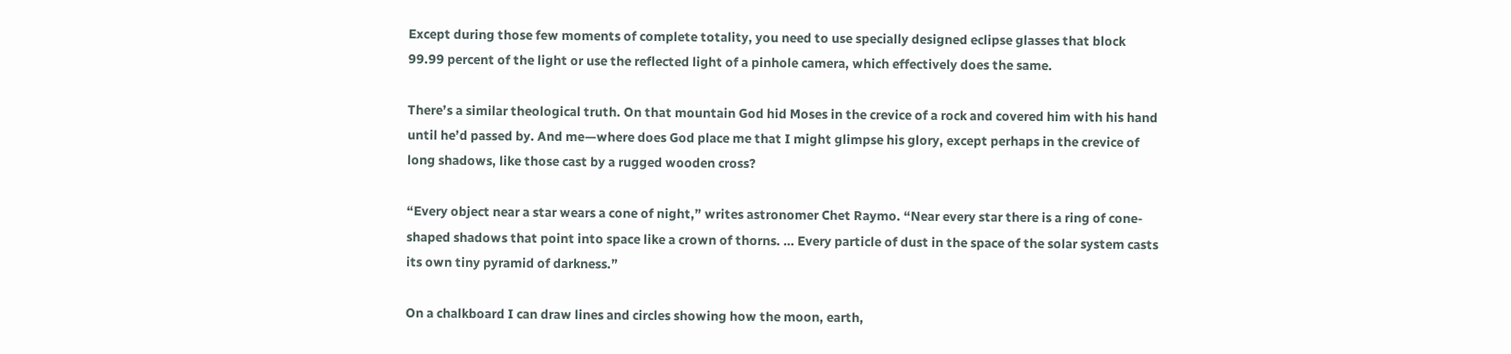Except during those few moments of complete totality, you need to use specially designed eclipse glasses that block 99.99 percent of the light or use the reflected light of a pinhole camera, which effectively does the same.

There’s a similar theological truth. On that mountain God hid Moses in the crevice of a rock and covered him with his hand until he’d passed by. And me—where does God place me that I might glimpse his glory, except perhaps in the crevice of long shadows, like those cast by a rugged wooden cross?

“Every object near a star wears a cone of night,” writes astronomer Chet Raymo. “Near every star there is a ring of cone-shaped shadows that point into space like a crown of thorns. … Every particle of dust in the space of the solar system casts its own tiny pyramid of darkness.”

On a chalkboard I can draw lines and circles showing how the moon, earth,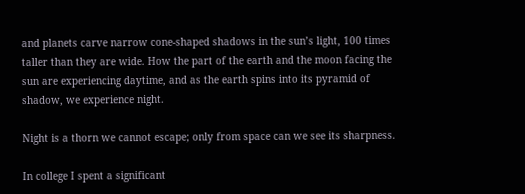and planets carve narrow cone-shaped shadows in the sun’s light, 100 times taller than they are wide. How the part of the earth and the moon facing the sun are experiencing daytime, and as the earth spins into its pyramid of shadow, we experience night.

Night is a thorn we cannot escape; only from space can we see its sharpness.

In college I spent a significant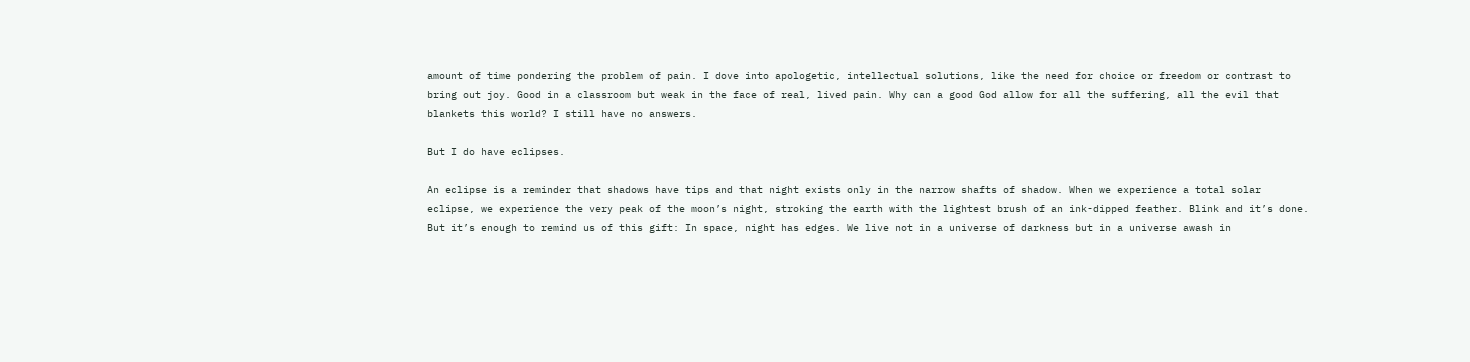amount of time pondering the problem of pain. I dove into apologetic, intellectual solutions, like the need for choice or freedom or contrast to bring out joy. Good in a classroom but weak in the face of real, lived pain. Why can a good God allow for all the suffering, all the evil that blankets this world? I still have no answers.

But I do have eclipses.

An eclipse is a reminder that shadows have tips and that night exists only in the narrow shafts of shadow. When we experience a total solar eclipse, we experience the very peak of the moon’s night, stroking the earth with the lightest brush of an ink-dipped feather. Blink and it’s done. But it’s enough to remind us of this gift: In space, night has edges. We live not in a universe of darkness but in a universe awash in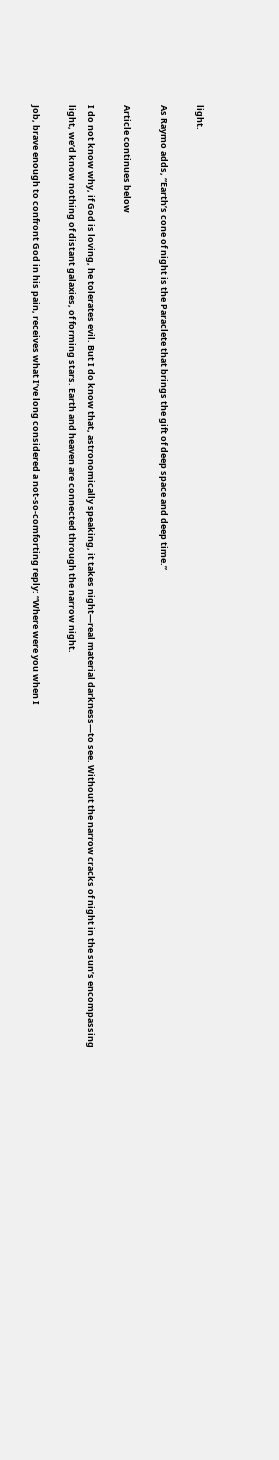light.

As Raymo adds, “Earth’s cone of night is the Paraclete that brings the gift of deep space and deep time.”

Article continues below

I do not know why, if God is loving, he tolerates evil. But I do know that, astronomically speaking, it takes night—real material darkness—to see. Without the narrow cracks of night in the sun’s encompassing light, we’d know nothing of distant galaxies, of forming stars. Earth and heaven are connected through the narrow night.

Job, brave enough to confront God in his pain, receives what I’ve long considered a not-so-comforting reply: “Where were you when I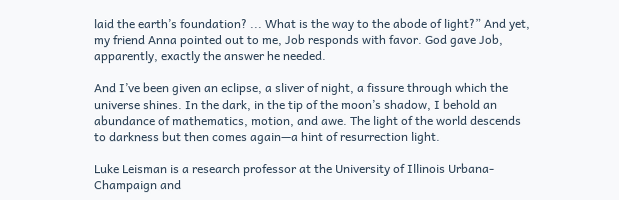laid the earth’s foundation? ... What is the way to the abode of light?” And yet, my friend Anna pointed out to me, Job responds with favor. God gave Job, apparently, exactly the answer he needed.

And I’ve been given an eclipse, a sliver of night, a fissure through which the universe shines. In the dark, in the tip of the moon’s shadow, I behold an abundance of mathematics, motion, and awe. The light of the world descends to darkness but then comes again—a hint of resurrection light.

Luke Leisman is a research professor at the University of Illinois Urbana-Champaign and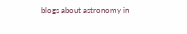blogs about astronomy in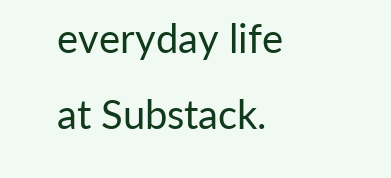everyday life at Substack.